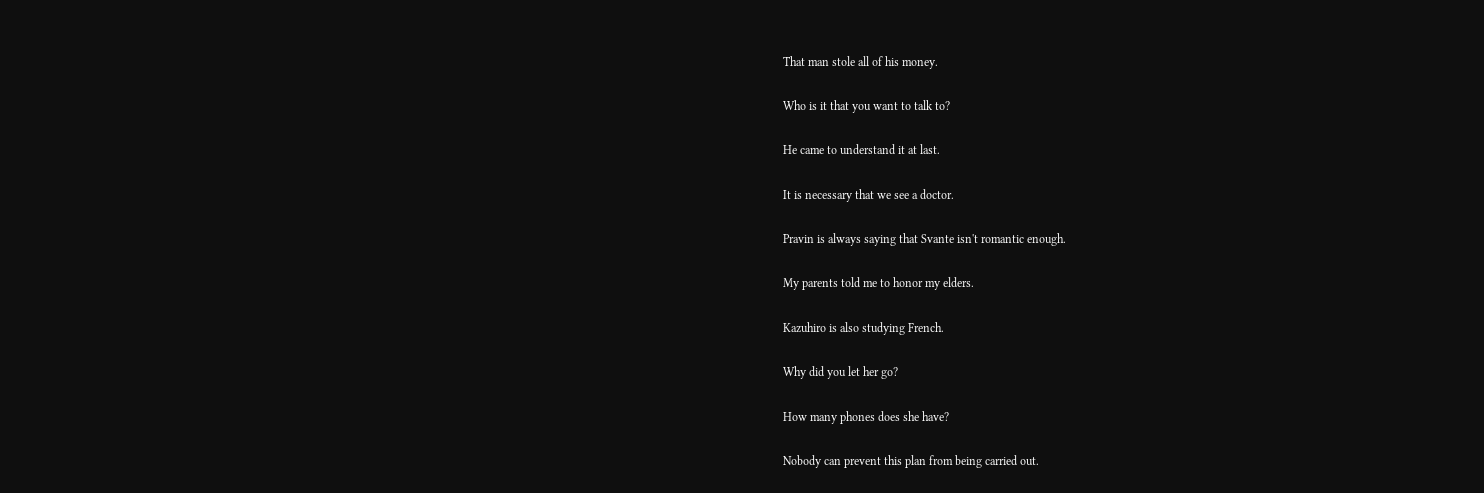That man stole all of his money.

Who is it that you want to talk to?

He came to understand it at last.

It is necessary that we see a doctor.

Pravin is always saying that Svante isn't romantic enough.

My parents told me to honor my elders.

Kazuhiro is also studying French.

Why did you let her go?

How many phones does she have?

Nobody can prevent this plan from being carried out.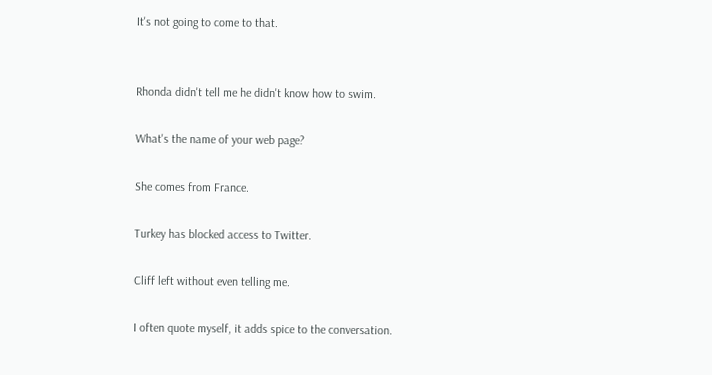It's not going to come to that.


Rhonda didn't tell me he didn't know how to swim.

What's the name of your web page?

She comes from France.

Turkey has blocked access to Twitter.

Cliff left without even telling me.

I often quote myself, it adds spice to the conversation.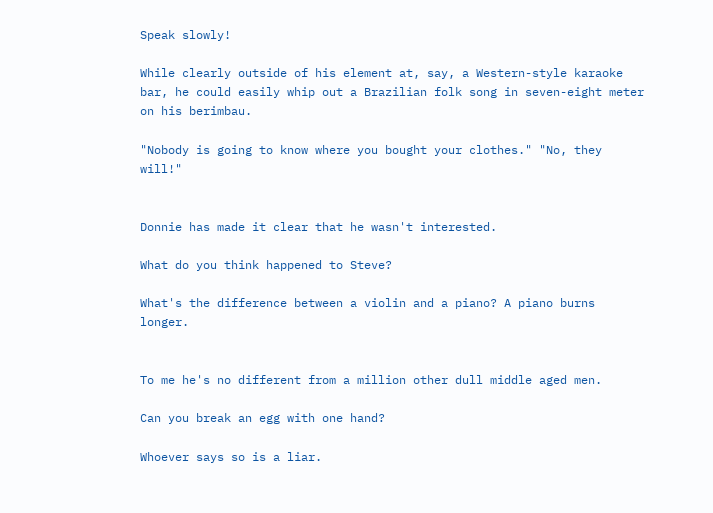Speak slowly!

While clearly outside of his element at, say, a Western-style karaoke bar, he could easily whip out a Brazilian folk song in seven-eight meter on his berimbau.

"Nobody is going to know where you bought your clothes." "No, they will!"


Donnie has made it clear that he wasn't interested.

What do you think happened to Steve?

What's the difference between a violin and a piano? A piano burns longer.


To me he's no different from a million other dull middle aged men.

Can you break an egg with one hand?

Whoever says so is a liar.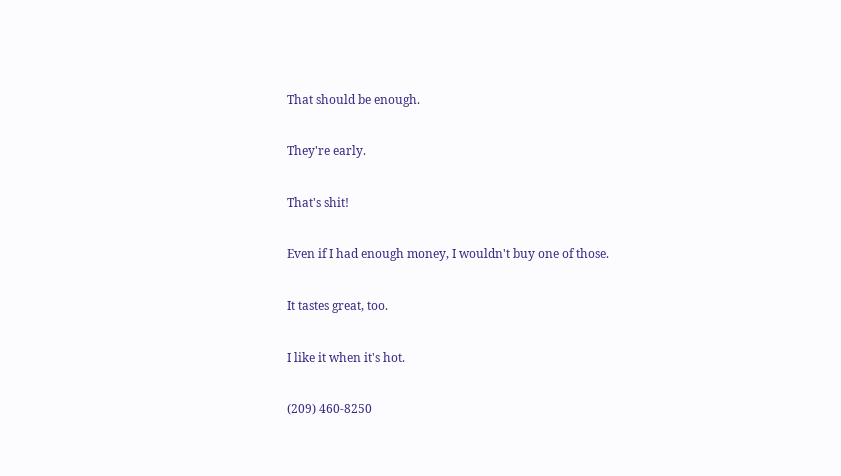That should be enough.

They're early.

That's shit!

Even if I had enough money, I wouldn't buy one of those.

It tastes great, too.

I like it when it's hot.

(209) 460-8250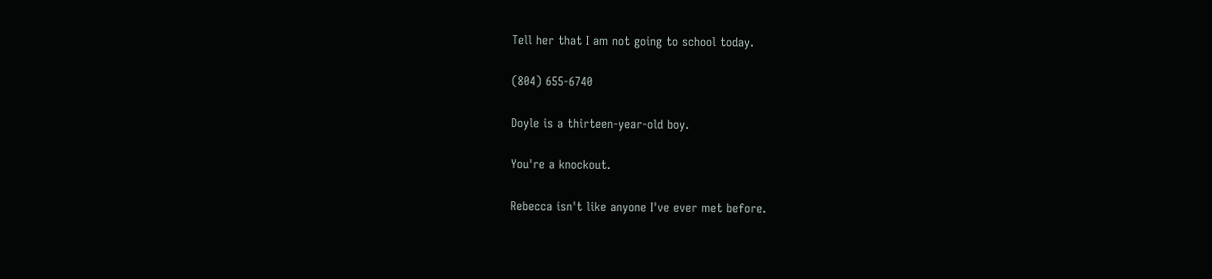Tell her that I am not going to school today.

(804) 655-6740

Doyle is a thirteen-year-old boy.

You're a knockout.

Rebecca isn't like anyone I've ever met before.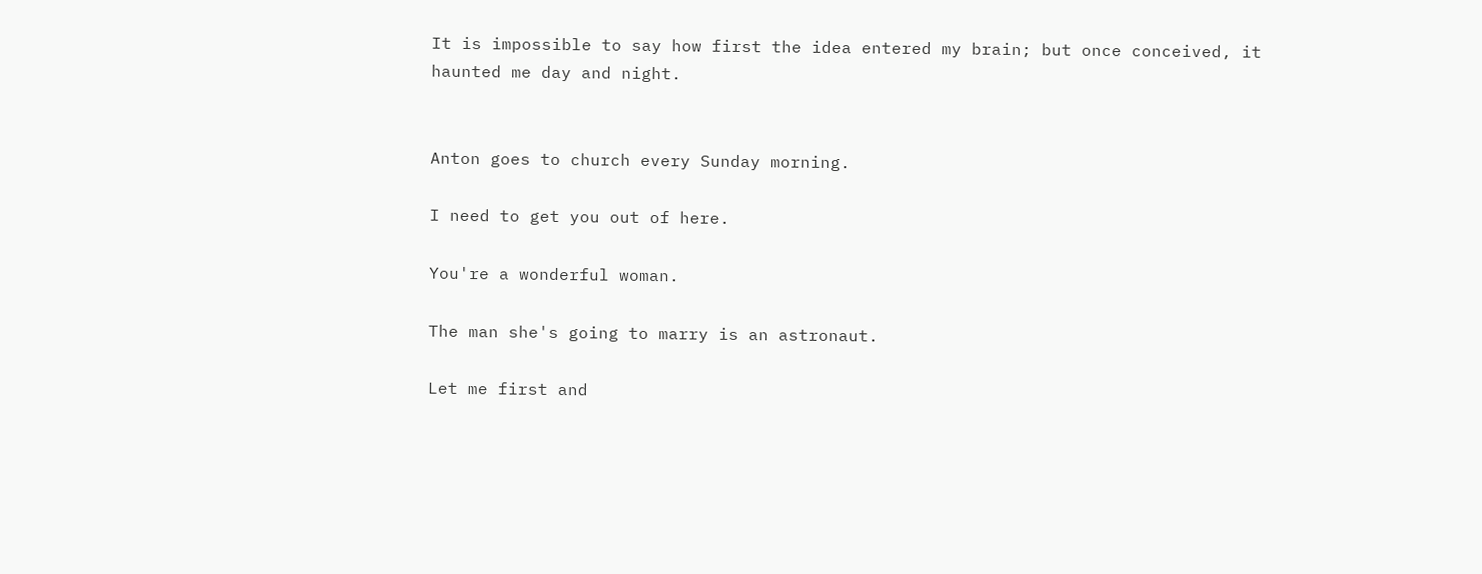It is impossible to say how first the idea entered my brain; but once conceived, it haunted me day and night.


Anton goes to church every Sunday morning.

I need to get you out of here.

You're a wonderful woman.

The man she's going to marry is an astronaut.

Let me first and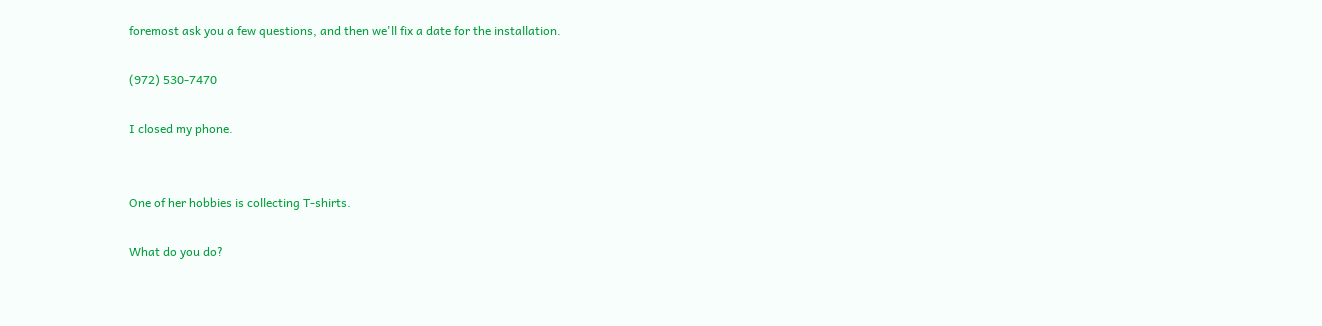foremost ask you a few questions, and then we'll fix a date for the installation.

(972) 530-7470

I closed my phone.


One of her hobbies is collecting T-shirts.

What do you do?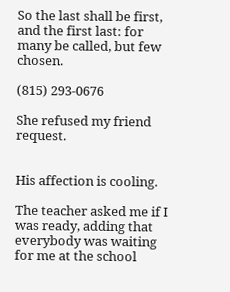So the last shall be first, and the first last: for many be called, but few chosen.

(815) 293-0676

She refused my friend request.


His affection is cooling.

The teacher asked me if I was ready, adding that everybody was waiting for me at the school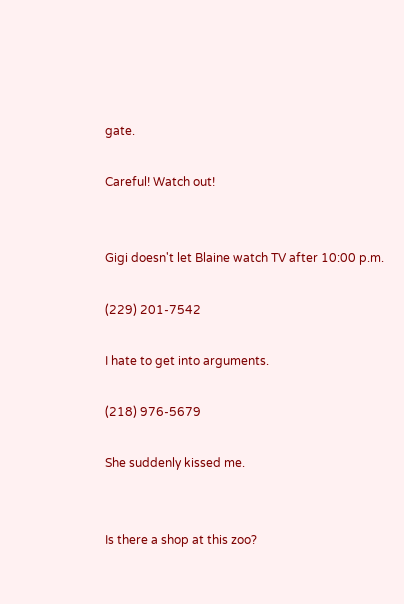gate.

Careful! Watch out!


Gigi doesn't let Blaine watch TV after 10:00 p.m.

(229) 201-7542

I hate to get into arguments.

(218) 976-5679

She suddenly kissed me.


Is there a shop at this zoo?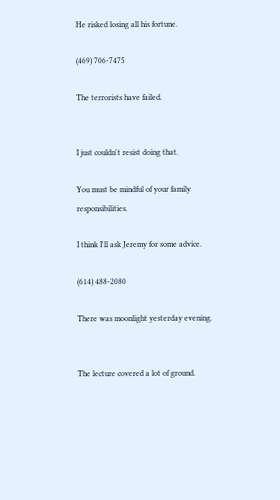He risked losing all his fortune.

(469) 706-7475

The terrorists have failed.


I just couldn't resist doing that.

You must be mindful of your family responsibilities.

I think I'll ask Jeremy for some advice.

(614) 488-2080

There was moonlight yesterday evening.


The lecture covered a lot of ground.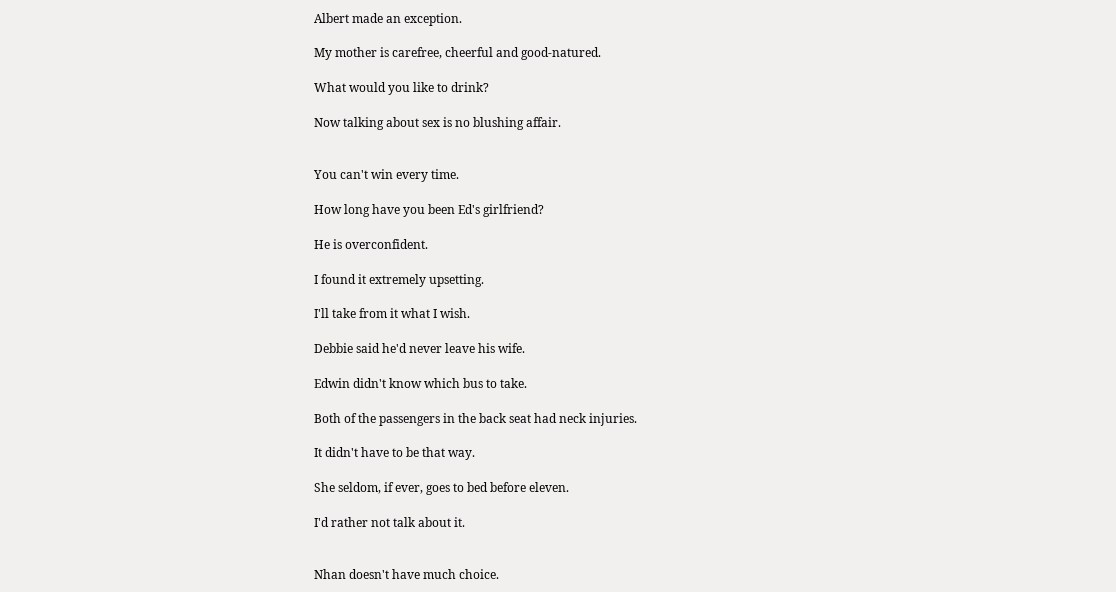Albert made an exception.

My mother is carefree, cheerful and good-natured.

What would you like to drink?

Now talking about sex is no blushing affair.


You can't win every time.

How long have you been Ed's girlfriend?

He is overconfident.

I found it extremely upsetting.

I'll take from it what I wish.

Debbie said he'd never leave his wife.

Edwin didn't know which bus to take.

Both of the passengers in the back seat had neck injuries.

It didn't have to be that way.

She seldom, if ever, goes to bed before eleven.

I'd rather not talk about it.


Nhan doesn't have much choice.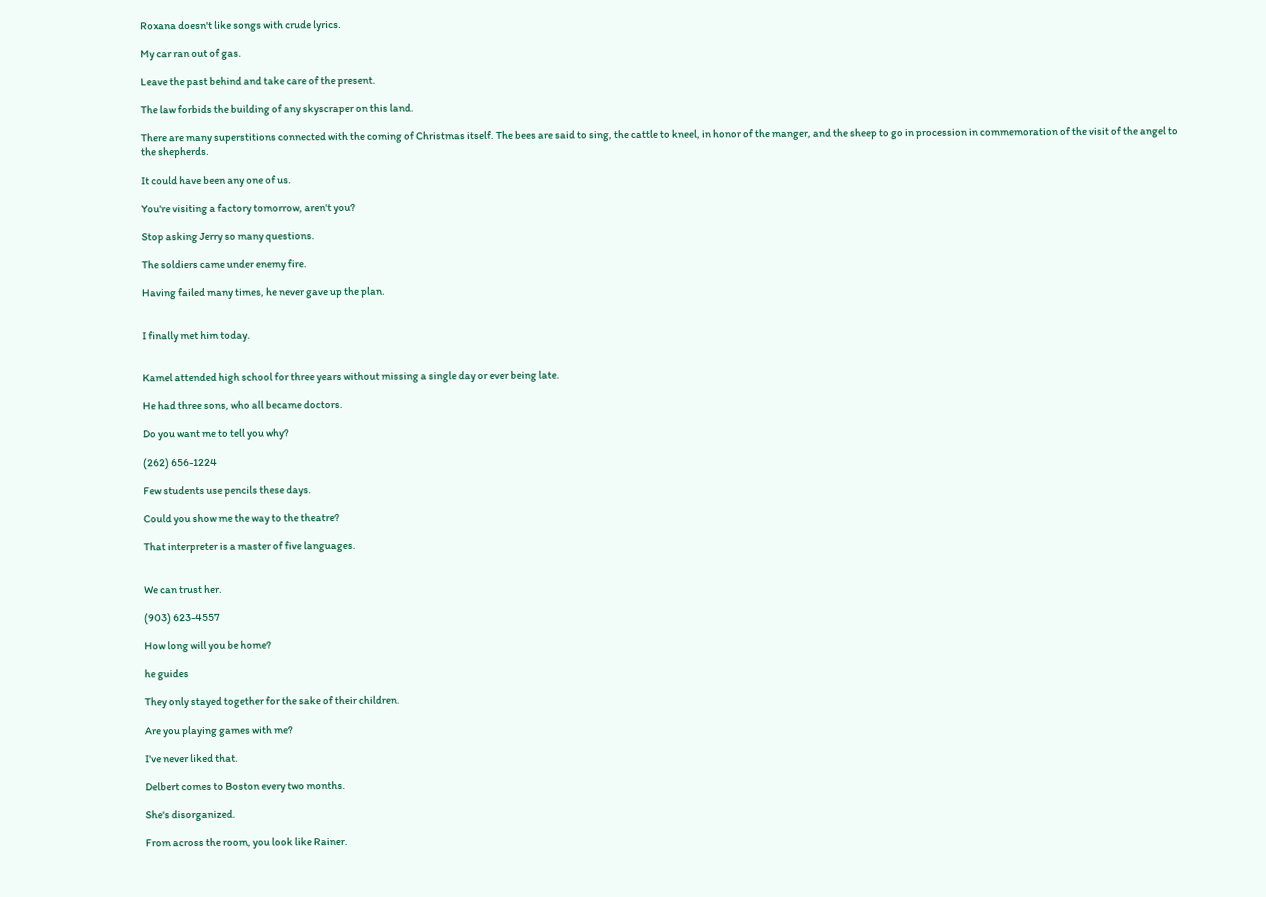Roxana doesn't like songs with crude lyrics.

My car ran out of gas.

Leave the past behind and take care of the present.

The law forbids the building of any skyscraper on this land.

There are many superstitions connected with the coming of Christmas itself. The bees are said to sing, the cattle to kneel, in honor of the manger, and the sheep to go in procession in commemoration of the visit of the angel to the shepherds.

It could have been any one of us.

You're visiting a factory tomorrow, aren't you?

Stop asking Jerry so many questions.

The soldiers came under enemy fire.

Having failed many times, he never gave up the plan.


I finally met him today.


Kamel attended high school for three years without missing a single day or ever being late.

He had three sons, who all became doctors.

Do you want me to tell you why?

(262) 656-1224

Few students use pencils these days.

Could you show me the way to the theatre?

That interpreter is a master of five languages.


We can trust her.

(903) 623-4557

How long will you be home?

he guides

They only stayed together for the sake of their children.

Are you playing games with me?

I've never liked that.

Delbert comes to Boston every two months.

She's disorganized.

From across the room, you look like Rainer.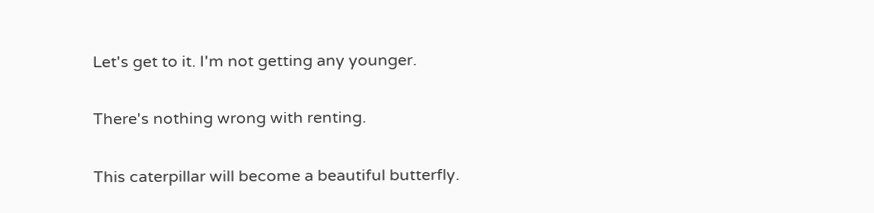Let's get to it. I'm not getting any younger.

There's nothing wrong with renting.

This caterpillar will become a beautiful butterfly.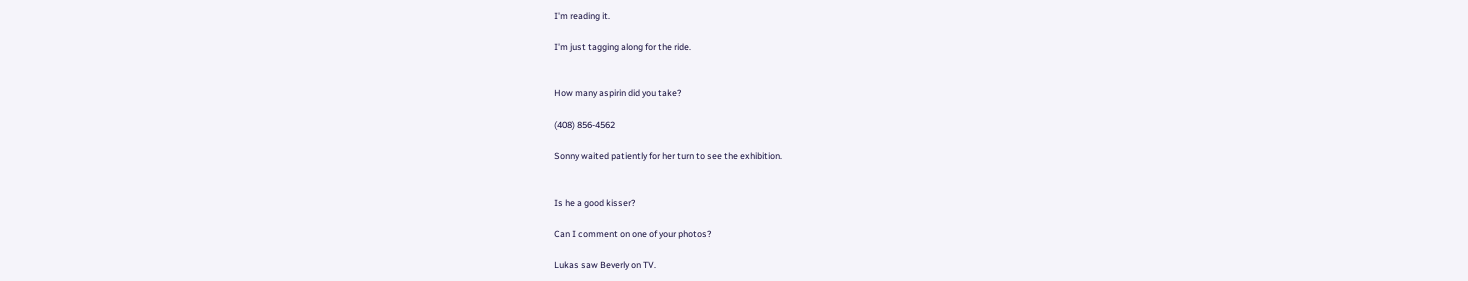I'm reading it.

I'm just tagging along for the ride.


How many aspirin did you take?

(408) 856-4562

Sonny waited patiently for her turn to see the exhibition.


Is he a good kisser?

Can I comment on one of your photos?

Lukas saw Beverly on TV.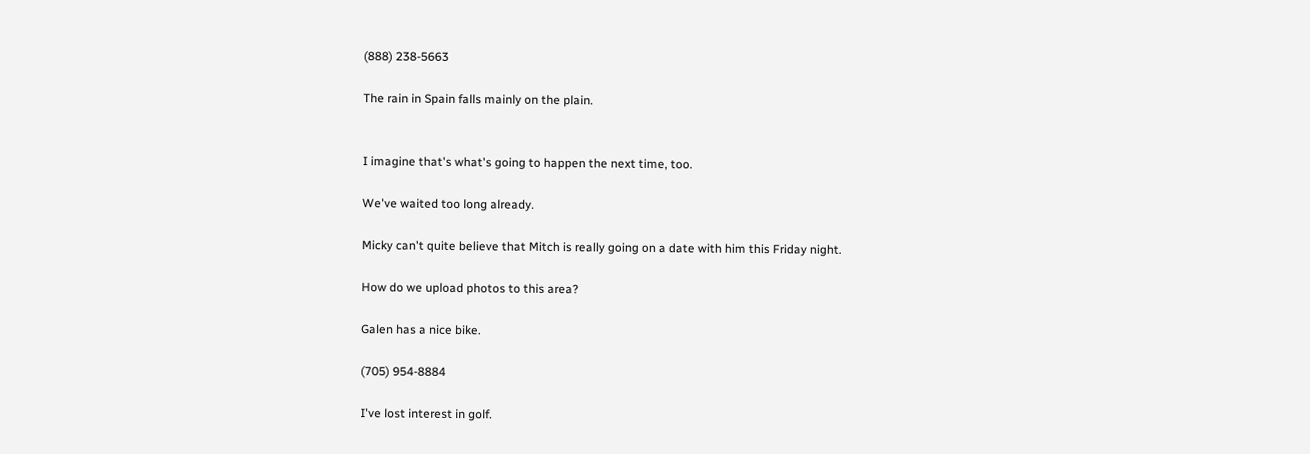(888) 238-5663

The rain in Spain falls mainly on the plain.


I imagine that's what's going to happen the next time, too.

We've waited too long already.

Micky can't quite believe that Mitch is really going on a date with him this Friday night.

How do we upload photos to this area?

Galen has a nice bike.

(705) 954-8884

I've lost interest in golf.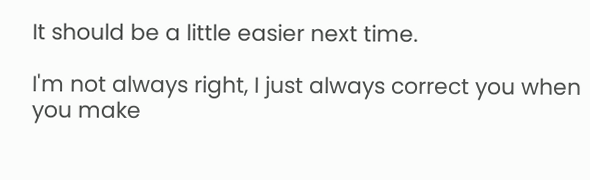It should be a little easier next time.

I'm not always right, I just always correct you when you make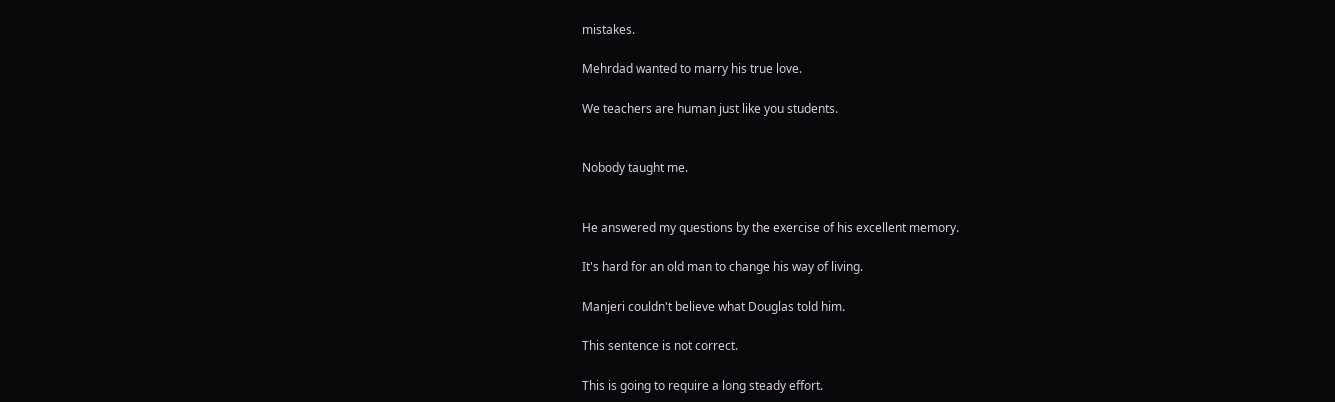mistakes.

Mehrdad wanted to marry his true love.

We teachers are human just like you students.


Nobody taught me.


He answered my questions by the exercise of his excellent memory.

It's hard for an old man to change his way of living.

Manjeri couldn't believe what Douglas told him.

This sentence is not correct.

This is going to require a long steady effort.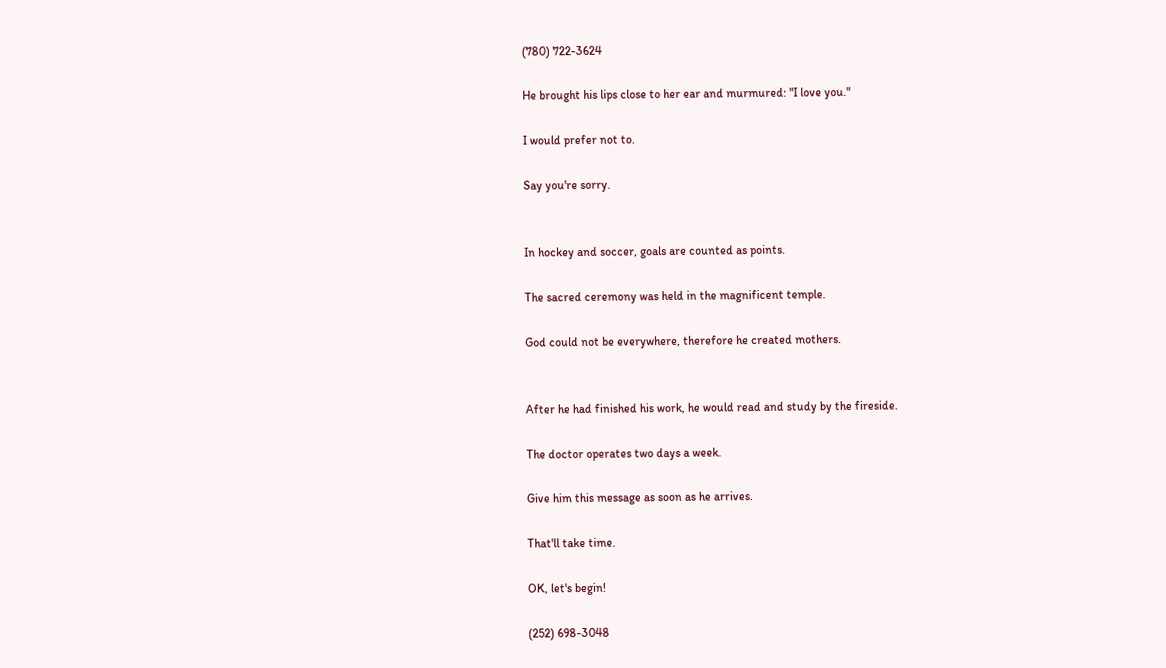(780) 722-3624

He brought his lips close to her ear and murmured: "I love you."

I would prefer not to.

Say you're sorry.


In hockey and soccer, goals are counted as points.

The sacred ceremony was held in the magnificent temple.

God could not be everywhere, therefore he created mothers.


After he had finished his work, he would read and study by the fireside.

The doctor operates two days a week.

Give him this message as soon as he arrives.

That'll take time.

OK, let's begin!

(252) 698-3048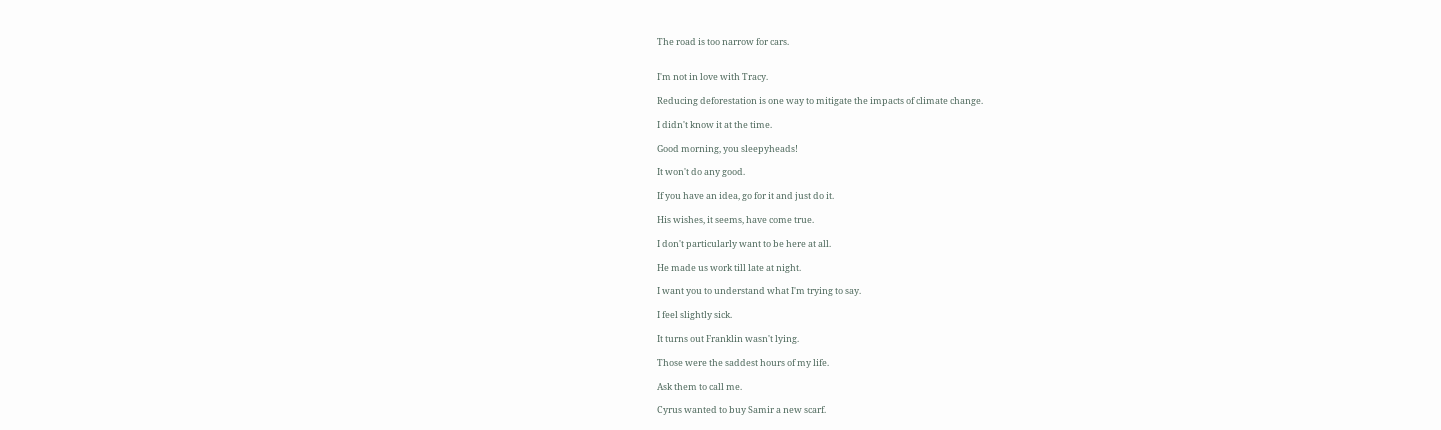The road is too narrow for cars.


I'm not in love with Tracy.

Reducing deforestation is one way to mitigate the impacts of climate change.

I didn't know it at the time.

Good morning, you sleepyheads!

It won't do any good.

If you have an idea, go for it and just do it.

His wishes, it seems, have come true.

I don't particularly want to be here at all.

He made us work till late at night.

I want you to understand what I'm trying to say.

I feel slightly sick.

It turns out Franklin wasn't lying.

Those were the saddest hours of my life.

Ask them to call me.

Cyrus wanted to buy Samir a new scarf.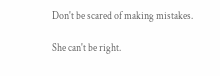Don't be scared of making mistakes.

She can't be right.